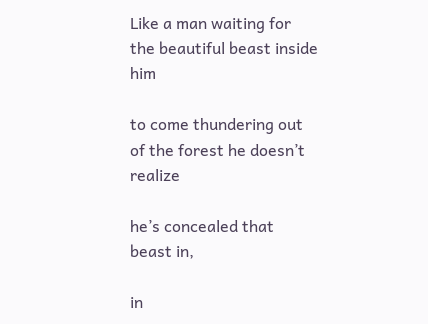Like a man waiting for the beautiful beast inside him

to come thundering out of the forest he doesn’t realize

he’s concealed that beast in,

in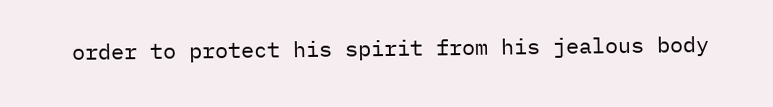order to protect his spirit from his jealous body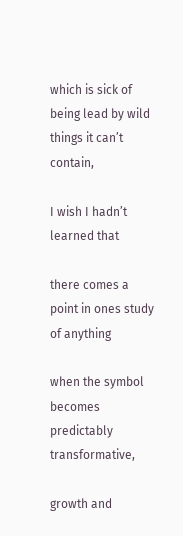which is sick of being lead by wild things it can’t contain,

I wish I hadn’t learned that

there comes a point in ones study of anything

when the symbol becomes predictably transformative,

growth and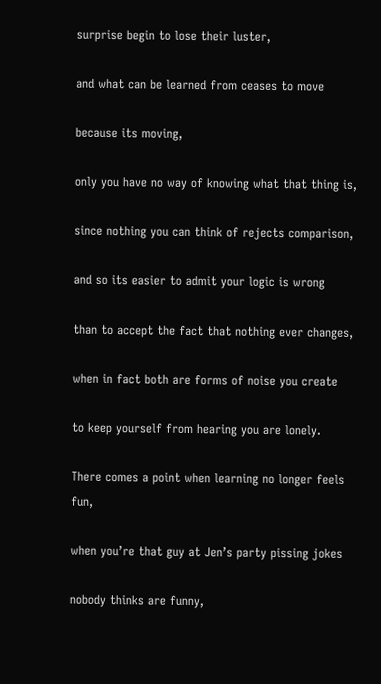surprise begin to lose their luster,

and what can be learned from ceases to move

because its moving,

only you have no way of knowing what that thing is,

since nothing you can think of rejects comparison,

and so its easier to admit your logic is wrong

than to accept the fact that nothing ever changes,

when in fact both are forms of noise you create

to keep yourself from hearing you are lonely.

There comes a point when learning no longer feels fun,

when you’re that guy at Jen’s party pissing jokes

nobody thinks are funny,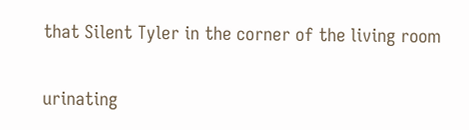that Silent Tyler in the corner of the living room

urinating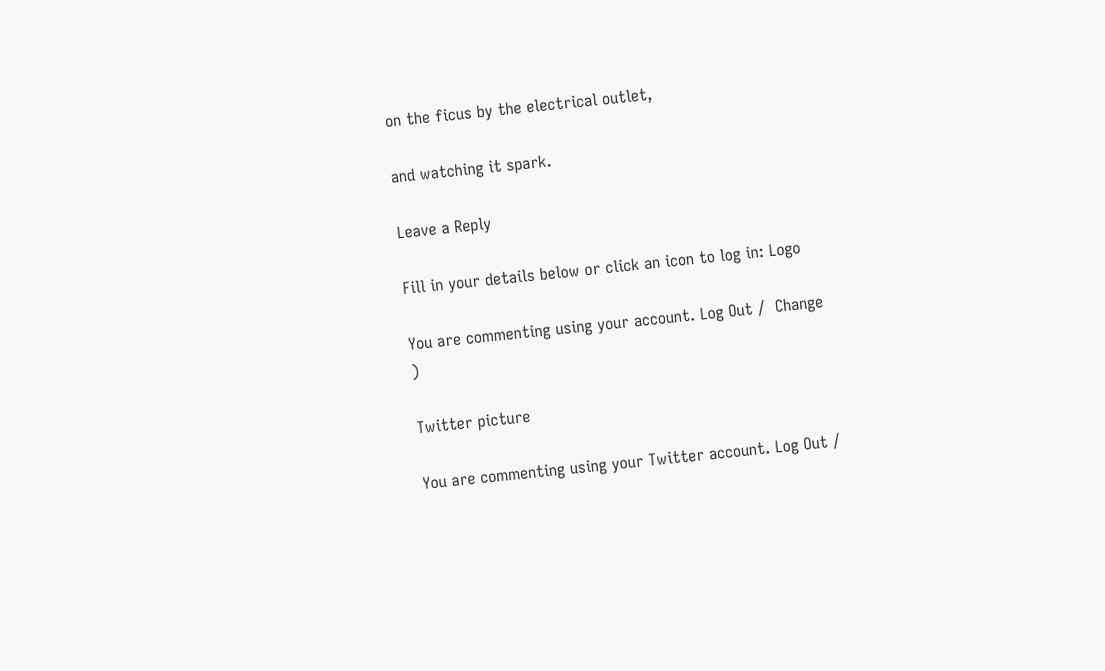on the ficus by the electrical outlet,

and watching it spark.

Leave a Reply

Fill in your details below or click an icon to log in: Logo

You are commenting using your account. Log Out /  Change )

Twitter picture

You are commenting using your Twitter account. Log Out /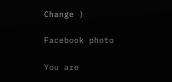Change )

Facebook photo

You are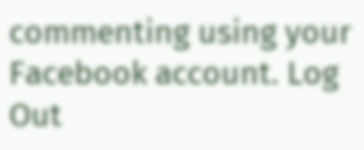commenting using your Facebook account. Log Out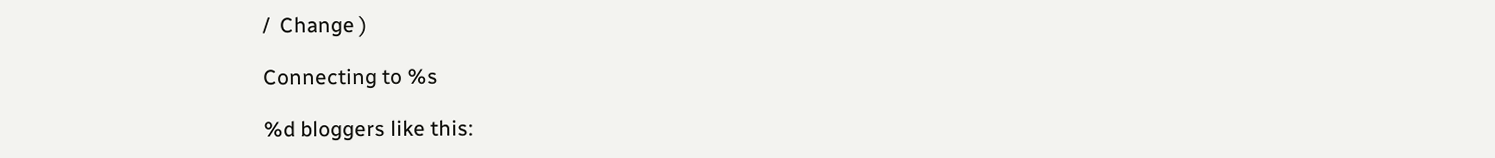/  Change )

Connecting to %s

%d bloggers like this: